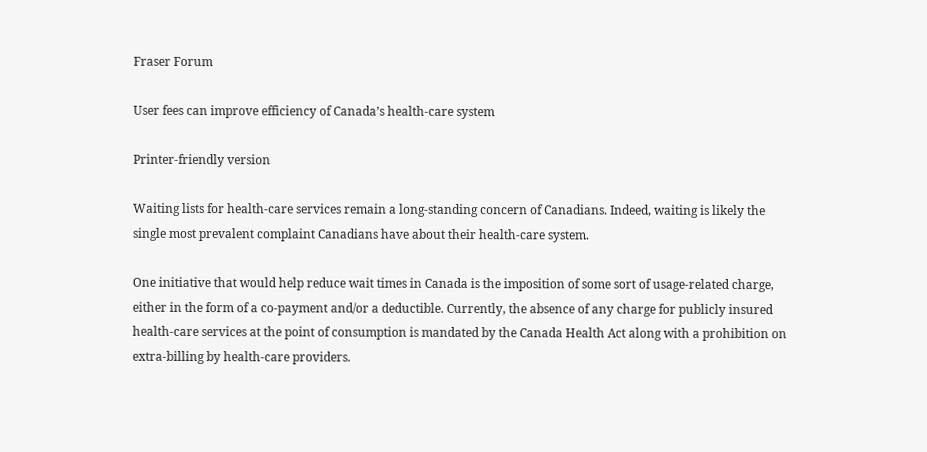Fraser Forum

User fees can improve efficiency of Canada’s health-care system

Printer-friendly version

Waiting lists for health-care services remain a long-standing concern of Canadians. Indeed, waiting is likely the single most prevalent complaint Canadians have about their health-care system.

One initiative that would help reduce wait times in Canada is the imposition of some sort of usage-related charge, either in the form of a co-payment and/or a deductible. Currently, the absence of any charge for publicly insured health-care services at the point of consumption is mandated by the Canada Health Act along with a prohibition on extra-billing by health-care providers.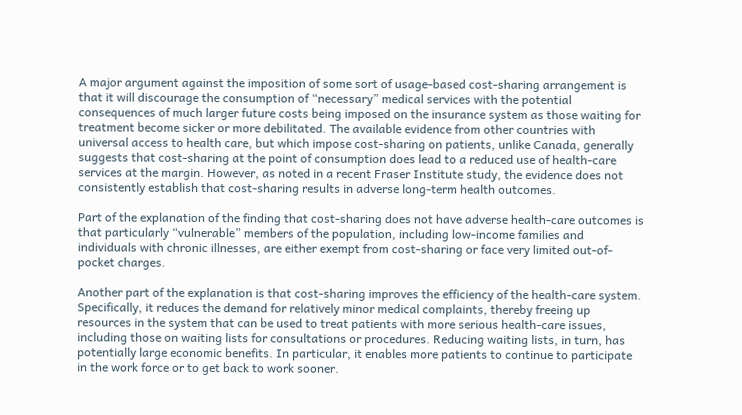A major argument against the imposition of some sort of usage-based cost-sharing arrangement is that it will discourage the consumption of “necessary” medical services with the potential consequences of much larger future costs being imposed on the insurance system as those waiting for treatment become sicker or more debilitated. The available evidence from other countries with universal access to health care, but which impose cost-sharing on patients, unlike Canada, generally suggests that cost-sharing at the point of consumption does lead to a reduced use of health-care services at the margin. However, as noted in a recent Fraser Institute study, the evidence does not consistently establish that cost-sharing results in adverse long-term health outcomes.

Part of the explanation of the finding that cost-sharing does not have adverse health-care outcomes is that particularly “vulnerable” members of the population, including low-income families and individuals with chronic illnesses, are either exempt from cost-sharing or face very limited out-of-pocket charges.

Another part of the explanation is that cost-sharing improves the efficiency of the health-care system. Specifically, it reduces the demand for relatively minor medical complaints, thereby freeing up resources in the system that can be used to treat patients with more serious health-care issues, including those on waiting lists for consultations or procedures. Reducing waiting lists, in turn, has potentially large economic benefits. In particular, it enables more patients to continue to participate in the work force or to get back to work sooner.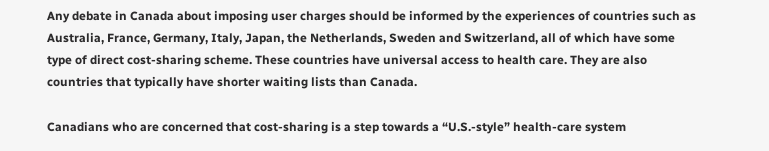Any debate in Canada about imposing user charges should be informed by the experiences of countries such as Australia, France, Germany, Italy, Japan, the Netherlands, Sweden and Switzerland, all of which have some type of direct cost-sharing scheme. These countries have universal access to health care. They are also countries that typically have shorter waiting lists than Canada.

Canadians who are concerned that cost-sharing is a step towards a “U.S.-style” health-care system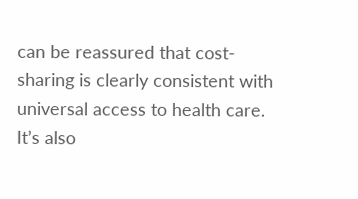can be reassured that cost-sharing is clearly consistent with universal access to health care. It’s also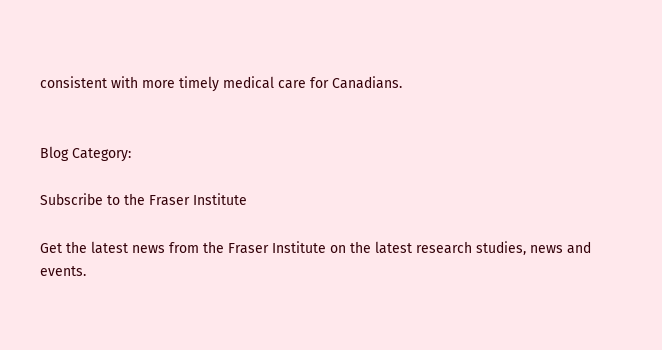consistent with more timely medical care for Canadians.


Blog Category:

Subscribe to the Fraser Institute

Get the latest news from the Fraser Institute on the latest research studies, news and events.